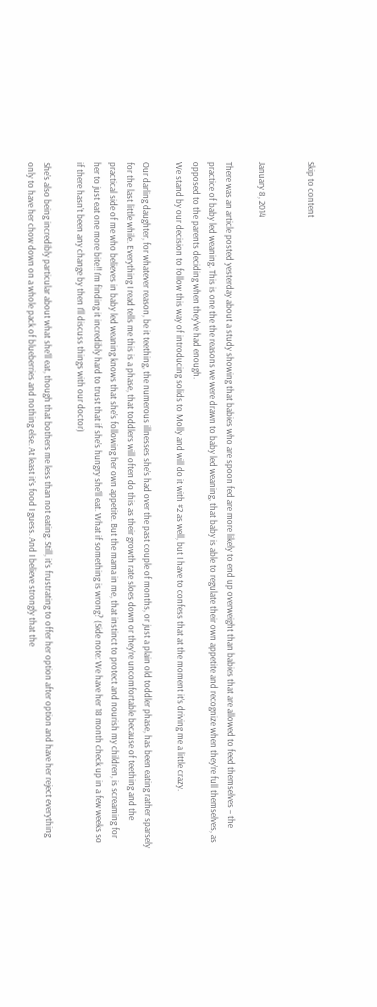Skip to content


January 8, 2014

There was an article posted yesterday about a study showing that babies who are spoon fed are more likely to end up overweight than babies that are allowed to feed themselves – the practice of baby led weaning. This is one the the reasons we were drawn to baby led weaning, that baby is able to regulate their own appetite and recognize when they’re full themselves, as opposed to the parents deciding when they’ve had enough.
We stand by our decision to follow this way of introducing solids to Molly and will do it with #2 as well, but I have to confess that at the moment it’s driving me a little crazy.

Our darling daughter, for whatever reason, be it teething, the numerous illnesses she’s had over the past couple of months, or just a plain old toddler phase, has been eating rather sparsely for the last little while. Everything I read tells me this is a phase, that toddlers will often do this as their growth rate sloes down or they’re uncomfortable because of teething and the practical side of me who believes in baby led weaning knows that she’s following her own appetite. But the mama in me, that instinct to protect and nourish my children, is screaming for her to just eat one more bite!! I’m finding it incredibly hard to trust that if she’s hungry she’ll eat. What if something is wrong? (Side note: We have her 18 month check up in a few weeks so if there hasn’t been any change by then I’ll discuss things with our doctor)

She’s also being incredibly particular about what she’ll eat, though that bothers me less than not eating. Still, it’s frustrating to offer her option after option and have her reject everything only to have her chow down on a whole pack of blueberries and nothing else. At least it’s food I guess. And I believe strongly that the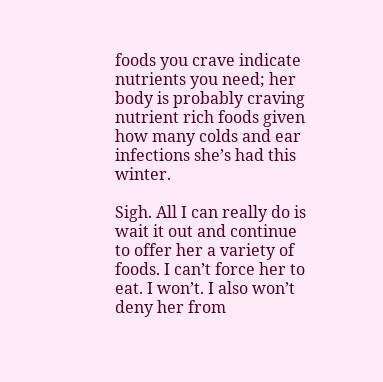foods you crave indicate nutrients you need; her body is probably craving nutrient rich foods given how many colds and ear infections she’s had this winter.

Sigh. All I can really do is wait it out and continue to offer her a variety of foods. I can’t force her to eat. I won’t. I also won’t deny her from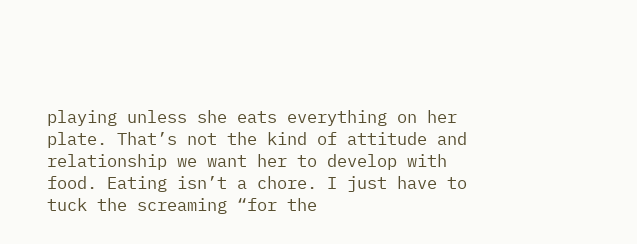playing unless she eats everything on her plate. That’s not the kind of attitude and relationship we want her to develop with food. Eating isn’t a chore. I just have to tuck the screaming “for the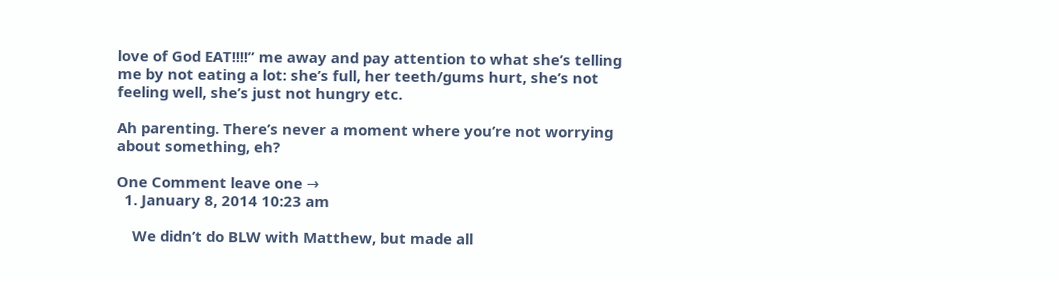love of God EAT!!!!” me away and pay attention to what she’s telling me by not eating a lot: she’s full, her teeth/gums hurt, she’s not feeling well, she’s just not hungry etc.

Ah parenting. There’s never a moment where you’re not worrying about something, eh?

One Comment leave one →
  1. January 8, 2014 10:23 am

    We didn’t do BLW with Matthew, but made all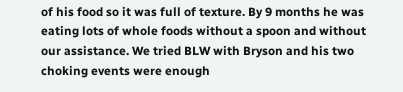of his food so it was full of texture. By 9 months he was eating lots of whole foods without a spoon and without our assistance. We tried BLW with Bryson and his two choking events were enough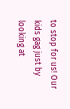to stop for us! Our kids gag just by looking at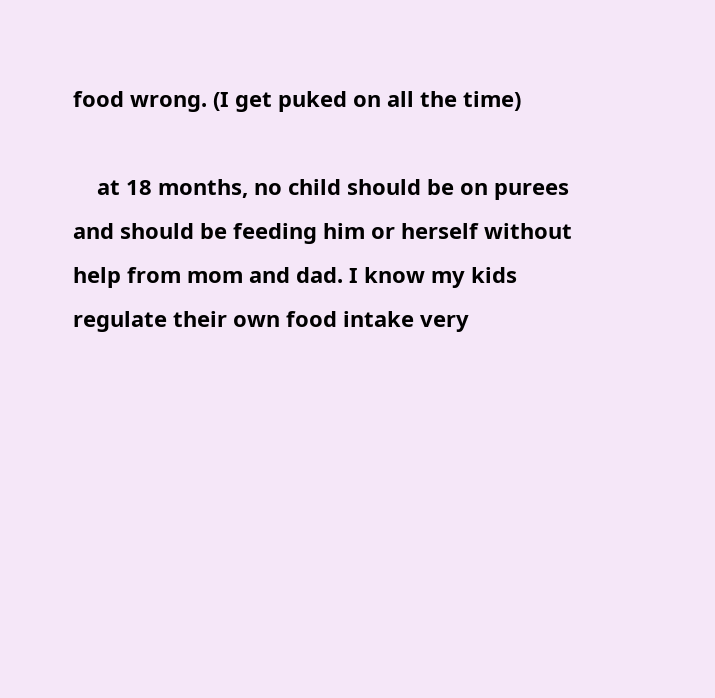food wrong. (I get puked on all the time)

    at 18 months, no child should be on purees and should be feeding him or herself without help from mom and dad. I know my kids regulate their own food intake very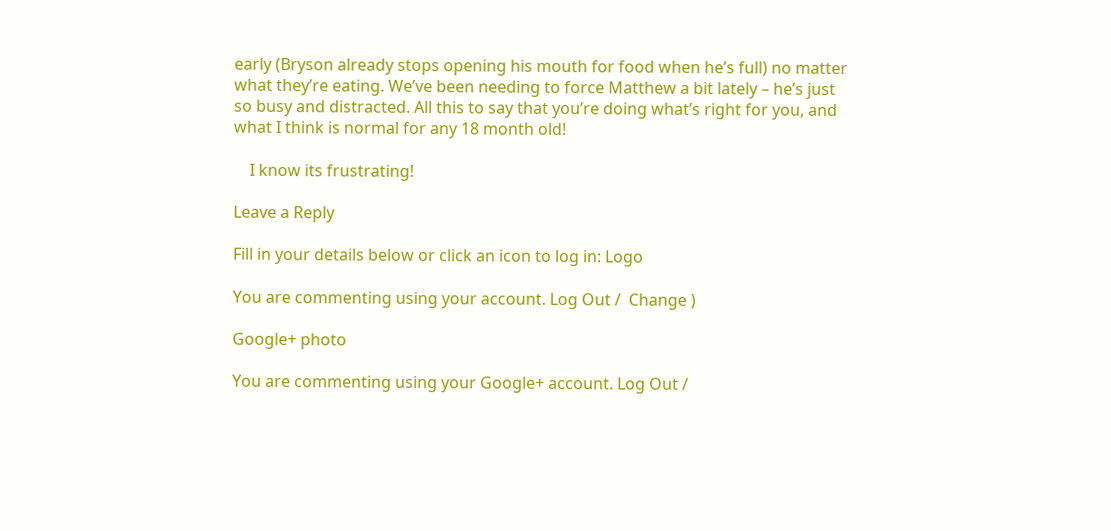early (Bryson already stops opening his mouth for food when he’s full) no matter what they’re eating. We’ve been needing to force Matthew a bit lately – he’s just so busy and distracted. All this to say that you’re doing what’s right for you, and what I think is normal for any 18 month old!

    I know its frustrating!

Leave a Reply

Fill in your details below or click an icon to log in: Logo

You are commenting using your account. Log Out /  Change )

Google+ photo

You are commenting using your Google+ account. Log Out /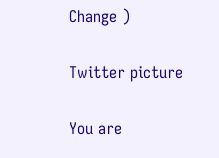Change )

Twitter picture

You are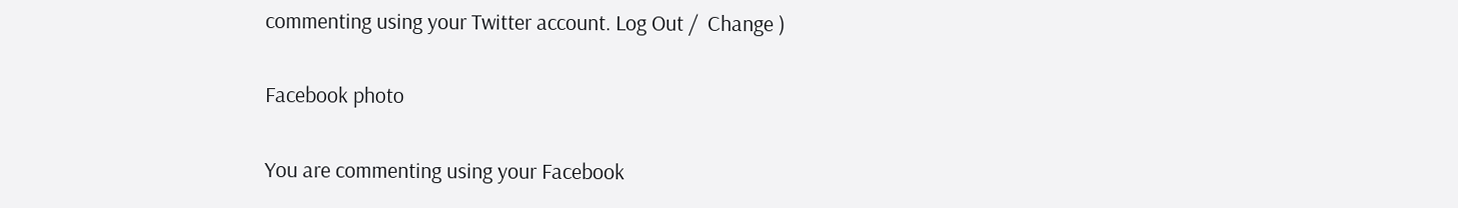commenting using your Twitter account. Log Out /  Change )

Facebook photo

You are commenting using your Facebook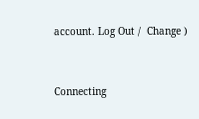account. Log Out /  Change )


Connecting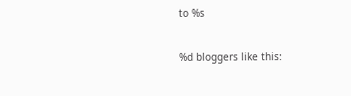to %s

%d bloggers like this: